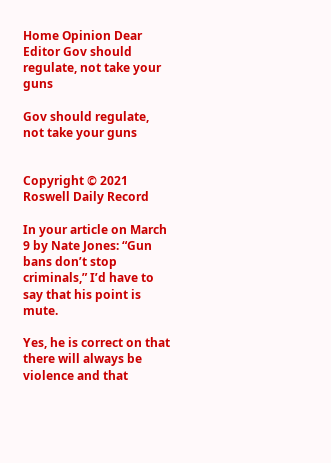Home Opinion Dear Editor Gov should regulate, not take your guns

Gov should regulate, not take your guns


Copyright © 2021 Roswell Daily Record

In your article on March 9 by Nate Jones: “Gun bans don’t stop criminals,” I’d have to say that his point is mute.

Yes, he is correct on that there will always be violence and that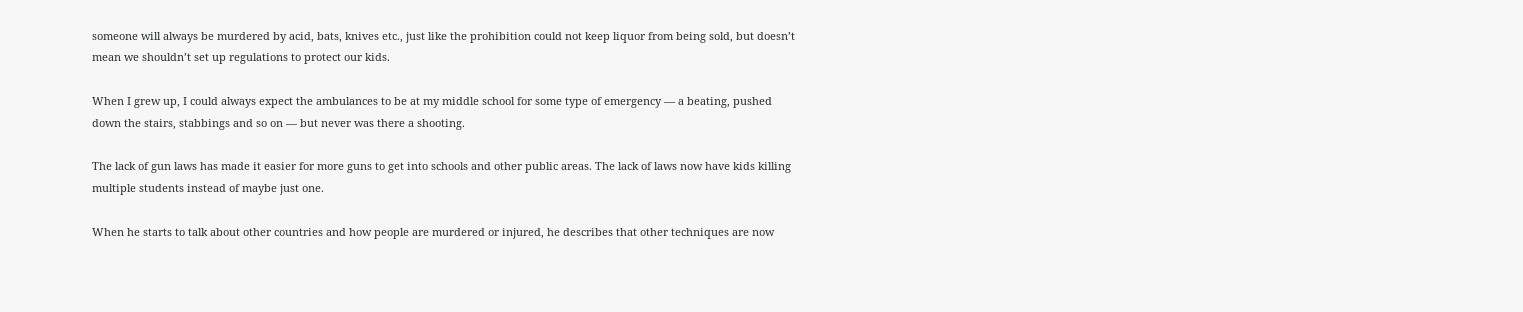someone will always be murdered by acid, bats, knives etc., just like the prohibition could not keep liquor from being sold, but doesn’t mean we shouldn’t set up regulations to protect our kids.

When I grew up, I could always expect the ambulances to be at my middle school for some type of emergency — a beating, pushed down the stairs, stabbings and so on — but never was there a shooting.

The lack of gun laws has made it easier for more guns to get into schools and other public areas. The lack of laws now have kids killing multiple students instead of maybe just one.

When he starts to talk about other countries and how people are murdered or injured, he describes that other techniques are now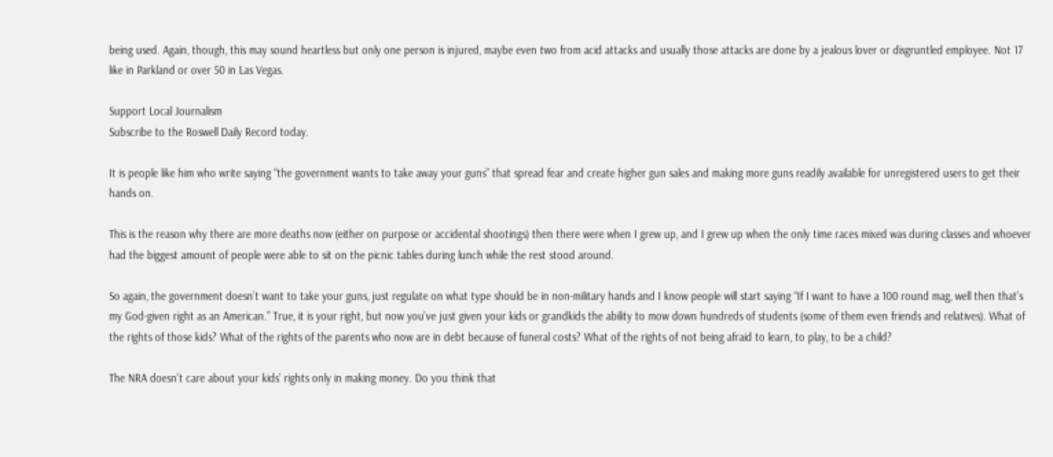being used. Again, though, this may sound heartless but only one person is injured, maybe even two from acid attacks and usually those attacks are done by a jealous lover or disgruntled employee. Not 17 like in Parkland or over 50 in Las Vegas.

Support Local Journalism
Subscribe to the Roswell Daily Record today.

It is people like him who write saying “the government wants to take away your guns” that spread fear and create higher gun sales and making more guns readily available for unregistered users to get their hands on.

This is the reason why there are more deaths now (either on purpose or accidental shootings) then there were when I grew up, and I grew up when the only time races mixed was during classes and whoever had the biggest amount of people were able to sit on the picnic tables during lunch while the rest stood around.

So again, the government doesn’t want to take your guns, just regulate on what type should be in non-military hands and I know people will start saying “If I want to have a 100 round mag, well then that’s my God-given right as an American.” True, it is your right, but now you’ve just given your kids or grandkids the ability to mow down hundreds of students (some of them even friends and relatives). What of the rights of those kids? What of the rights of the parents who now are in debt because of funeral costs? What of the rights of not being afraid to learn, to play, to be a child?

The NRA doesn’t care about your kids’ rights only in making money. Do you think that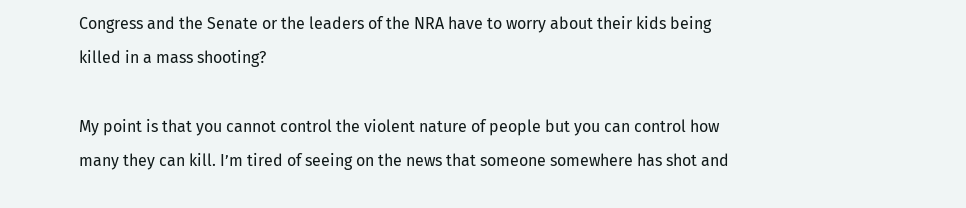Congress and the Senate or the leaders of the NRA have to worry about their kids being killed in a mass shooting?

My point is that you cannot control the violent nature of people but you can control how many they can kill. I’m tired of seeing on the news that someone somewhere has shot and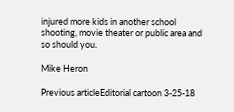injured more kids in another school shooting, movie theater or public area and so should you.

Mike Heron

Previous articleEditorial cartoon 3-25-18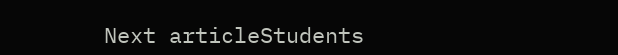Next articleStudents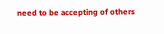need to be accepting of others